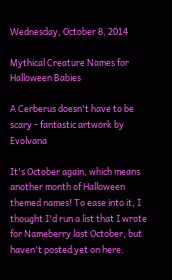Wednesday, October 8, 2014

Mythical Creature Names for Halloween Babies

A Cerberus doesn't have to be scary - fantastic artwork by Evolvana

It's October again, which means another month of Halloween themed names! To ease into it, I thought I'd run a list that I wrote for Nameberry last October, but haven't posted yet on here.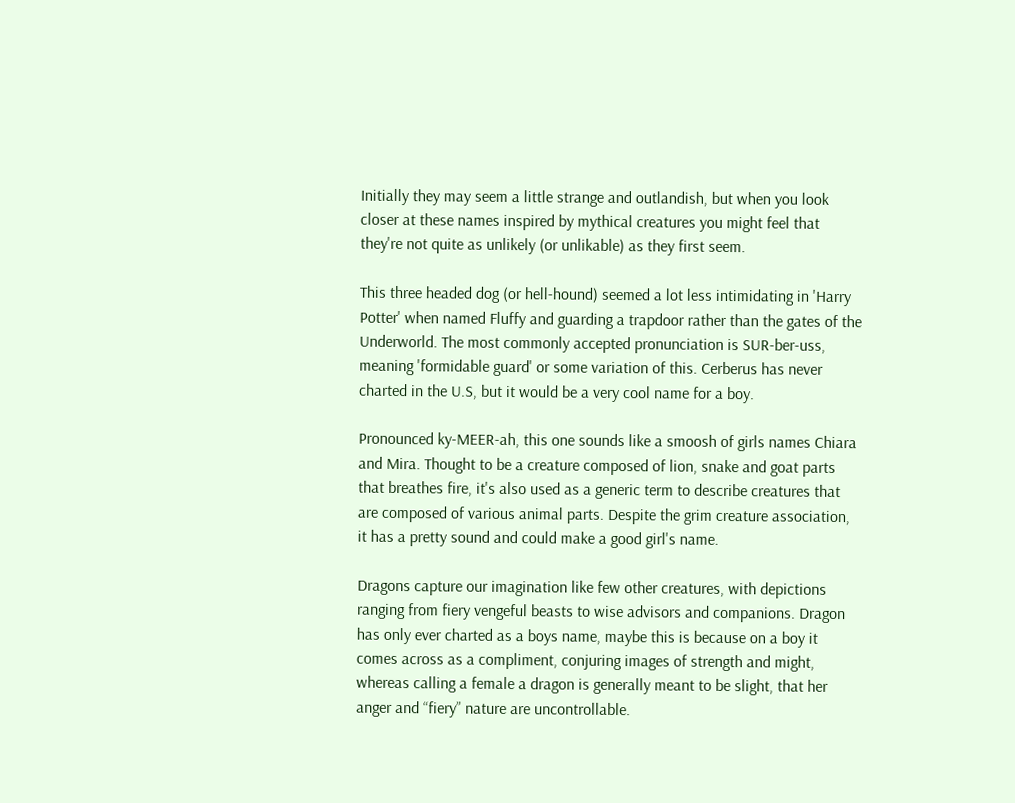Initially they may seem a little strange and outlandish, but when you look closer at these names inspired by mythical creatures you might feel that they're not quite as unlikely (or unlikable) as they first seem.

This three headed dog (or hell-hound) seemed a lot less intimidating in 'Harry Potter' when named Fluffy and guarding a trapdoor rather than the gates of the Underworld. The most commonly accepted pronunciation is SUR-ber-uss, meaning 'formidable guard' or some variation of this. Cerberus has never charted in the U.S, but it would be a very cool name for a boy.

Pronounced ky-MEER-ah, this one sounds like a smoosh of girls names Chiara and Mira. Thought to be a creature composed of lion, snake and goat parts that breathes fire, it's also used as a generic term to describe creatures that are composed of various animal parts. Despite the grim creature association, it has a pretty sound and could make a good girl's name.

Dragons capture our imagination like few other creatures, with depictions ranging from fiery vengeful beasts to wise advisors and companions. Dragon has only ever charted as a boys name, maybe this is because on a boy it comes across as a compliment, conjuring images of strength and might, whereas calling a female a dragon is generally meant to be slight, that her anger and “fiery” nature are uncontrollable.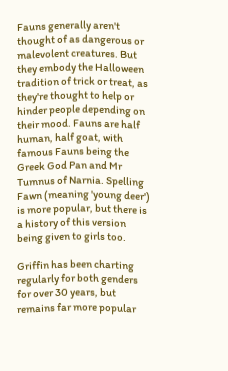Fauns generally aren't thought of as dangerous or malevolent creatures. But they embody the Halloween tradition of trick or treat, as they're thought to help or hinder people depending on their mood. Fauns are half human, half goat, with famous Fauns being the Greek God Pan and Mr Tumnus of Narnia. Spelling Fawn (meaning 'young deer') is more popular, but there is a history of this version being given to girls too.

Griffin has been charting regularly for both genders for over 30 years, but remains far more popular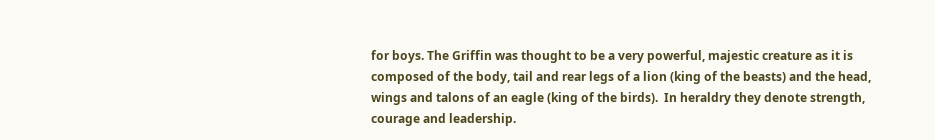for boys. The Griffin was thought to be a very powerful, majestic creature as it is composed of the body, tail and rear legs of a lion (king of the beasts) and the head, wings and talons of an eagle (king of the birds).  In heraldry they denote strength, courage and leadership.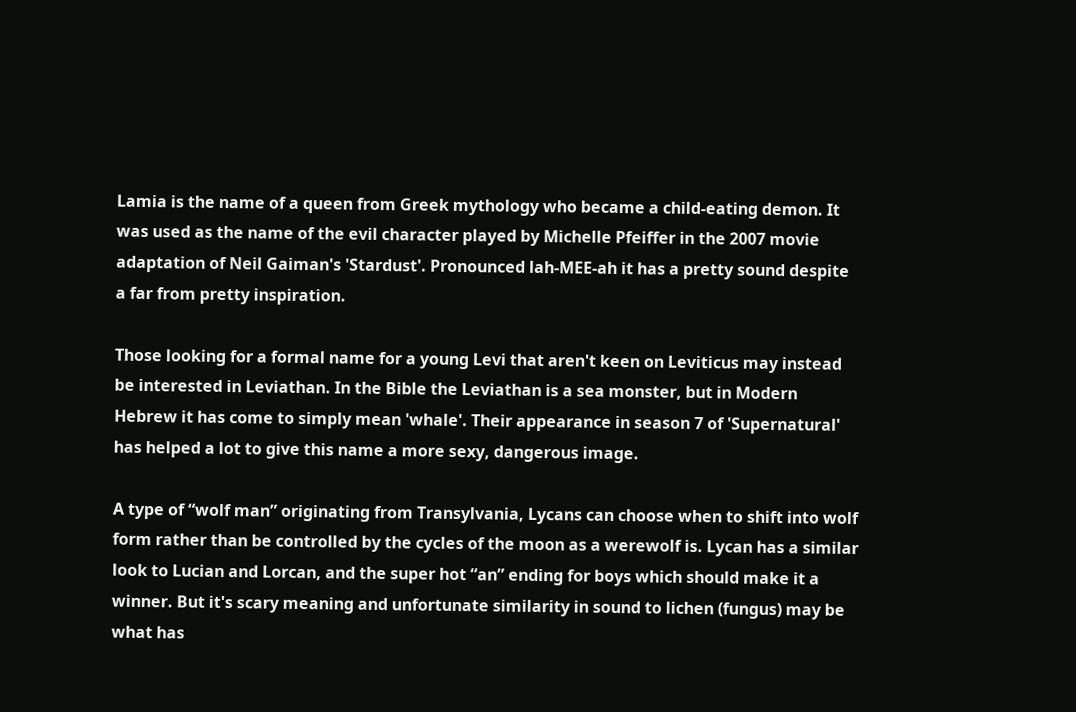Lamia is the name of a queen from Greek mythology who became a child-eating demon. It was used as the name of the evil character played by Michelle Pfeiffer in the 2007 movie adaptation of Neil Gaiman's 'Stardust'. Pronounced lah-MEE-ah it has a pretty sound despite a far from pretty inspiration.

Those looking for a formal name for a young Levi that aren't keen on Leviticus may instead be interested in Leviathan. In the Bible the Leviathan is a sea monster, but in Modern Hebrew it has come to simply mean 'whale'. Their appearance in season 7 of 'Supernatural' has helped a lot to give this name a more sexy, dangerous image.

A type of “wolf man” originating from Transylvania, Lycans can choose when to shift into wolf form rather than be controlled by the cycles of the moon as a werewolf is. Lycan has a similar look to Lucian and Lorcan, and the super hot “an” ending for boys which should make it a winner. But it's scary meaning and unfortunate similarity in sound to lichen (fungus) may be what has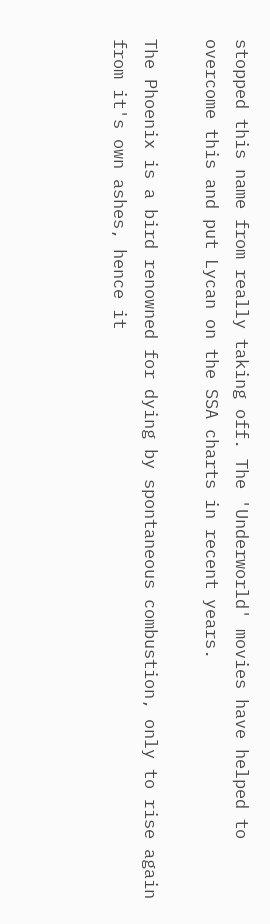stopped this name from really taking off. The 'Underworld' movies have helped to overcome this and put Lycan on the SSA charts in recent years.

The Phoenix is a bird renowned for dying by spontaneous combustion, only to rise again from it's own ashes, hence it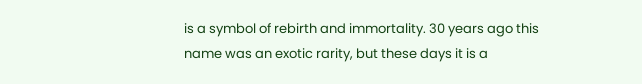is a symbol of rebirth and immortality. 30 years ago this name was an exotic rarity, but these days it is a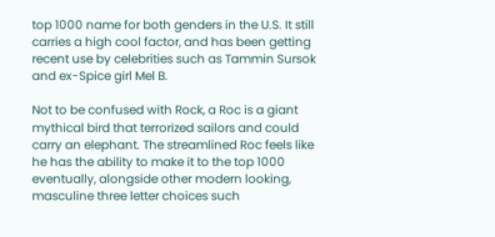top 1000 name for both genders in the U.S. It still carries a high cool factor, and has been getting recent use by celebrities such as Tammin Sursok and ex-Spice girl Mel B.

Not to be confused with Rock, a Roc is a giant mythical bird that terrorized sailors and could carry an elephant. The streamlined Roc feels like he has the ability to make it to the top 1000 eventually, alongside other modern looking, masculine three letter choices such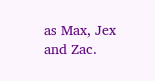as Max, Jex and Zac.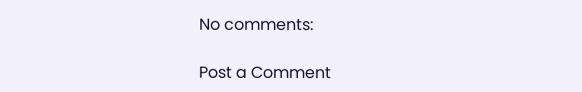No comments:

Post a Comment